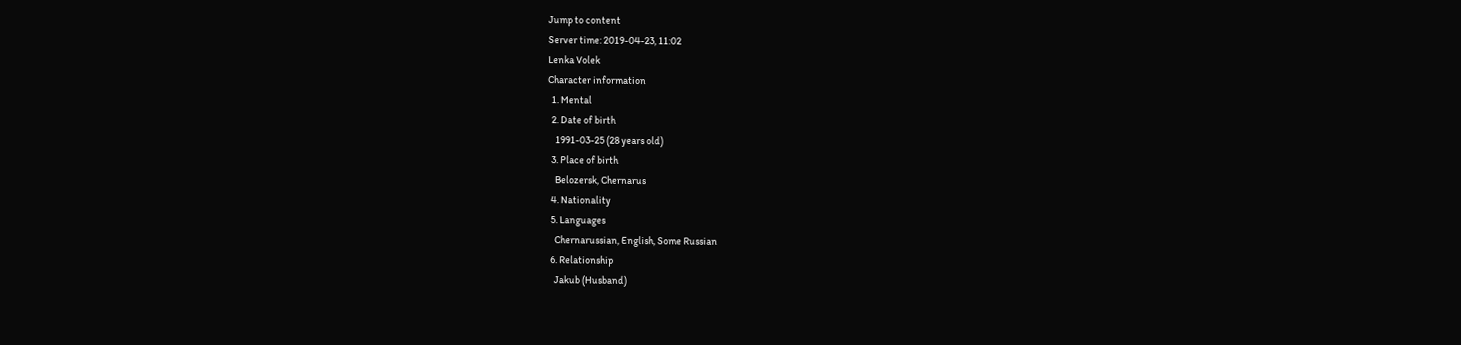Jump to content
Server time: 2019-04-23, 11:02
Lenka Volek
Character information
  1. Mental
  2. Date of birth
    1991-03-25 (28 years old)
  3. Place of birth
    Belozersk, Chernarus
  4. Nationality
  5. Languages
    Chernarussian, English, Some Russian
  6. Relationship
    Jakub (Husband)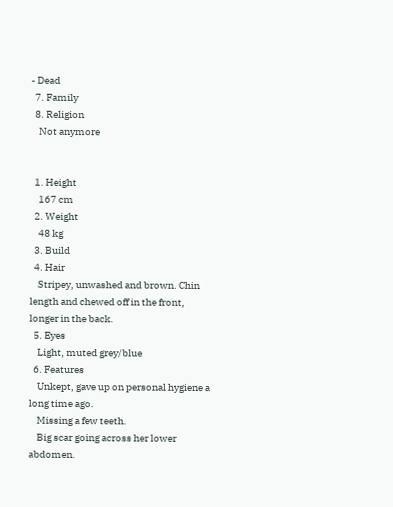- Dead
  7. Family
  8. Religion
    Not anymore


  1. Height
    167 cm
  2. Weight
    48 kg
  3. Build
  4. Hair
    Stripey, unwashed and brown. Chin length and chewed off in the front, longer in the back.
  5. Eyes
    Light, muted grey/blue
  6. Features
    Unkept, gave up on personal hygiene a long time ago.
    Missing a few teeth.
    Big scar going across her lower abdomen.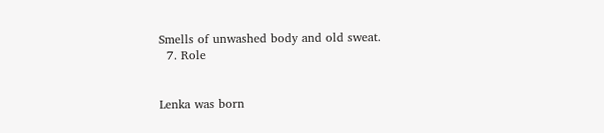Smells of unwashed body and old sweat.
  7. Role


Lenka was born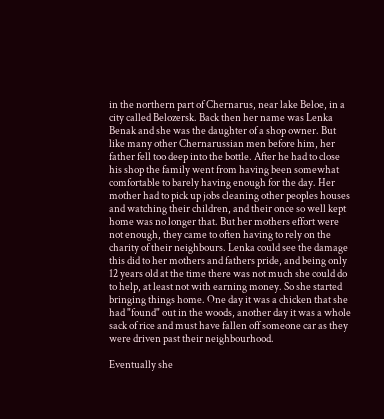in the northern part of Chernarus, near lake Beloe, in a city called Belozersk. Back then her name was Lenka Benak and she was the daughter of a shop owner. But like many other Chernarussian men before him, her father fell too deep into the bottle. After he had to close his shop the family went from having been somewhat comfortable to barely having enough for the day. Her mother had to pick up jobs cleaning other peoples houses and watching their children, and their once so well kept home was no longer that. But her mothers effort were not enough, they came to often having to rely on the charity of their neighbours. Lenka could see the damage this did to her mothers and fathers pride, and being only 12 years old at the time there was not much she could do to help, at least not with earning money. So she started bringing things home. One day it was a chicken that she had "found" out in the woods, another day it was a whole sack of rice and must have fallen off someone car as they were driven past their neighbourhood.

Eventually she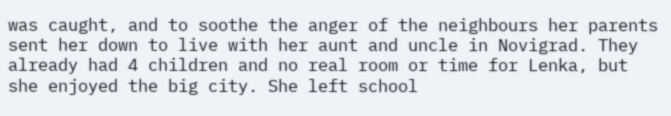was caught, and to soothe the anger of the neighbours her parents sent her down to live with her aunt and uncle in Novigrad. They already had 4 children and no real room or time for Lenka, but she enjoyed the big city. She left school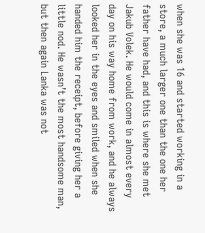when she was 16 and started working in a store, a much larger one than the one her father have had, and this is where she met Jakub Volek. He would come in almost every day on his way home from work, and he always looked her in the eyes and smiled when she handed him the receipt, before giving her a little nod. He wasn’t the most handsome man, but then again Lanka was not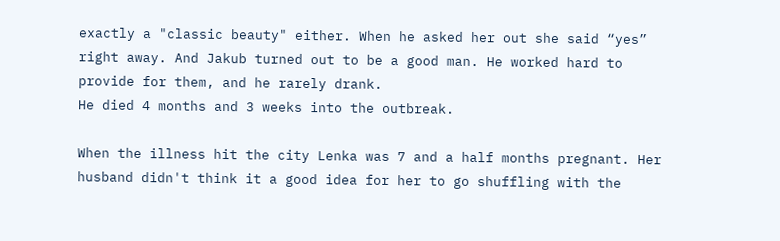exactly a "classic beauty" either. When he asked her out she said “yes” right away. And Jakub turned out to be a good man. He worked hard to provide for them, and he rarely drank.
He died 4 months and 3 weeks into the outbreak.

When the illness hit the city Lenka was 7 and a half months pregnant. Her husband didn't think it a good idea for her to go shuffling with the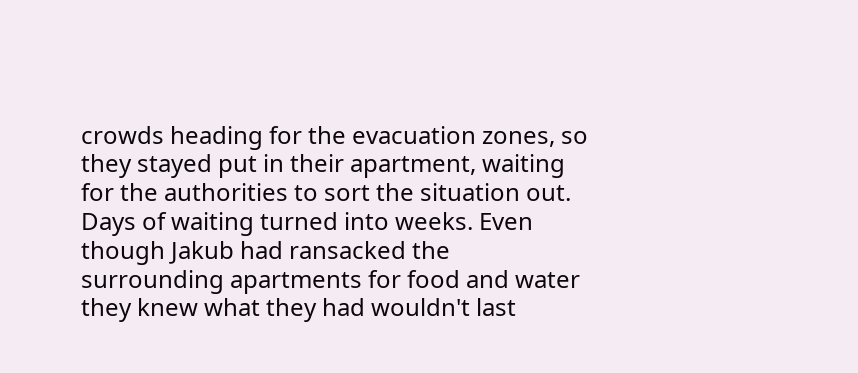crowds heading for the evacuation zones, so they stayed put in their apartment, waiting for the authorities to sort the situation out. Days of waiting turned into weeks. Even though Jakub had ransacked the surrounding apartments for food and water they knew what they had wouldn't last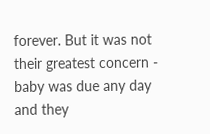forever. But it was not their greatest concern - baby was due any day and they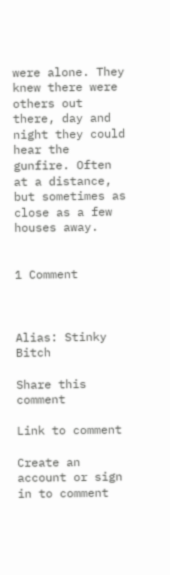were alone. They knew there were others out there, day and night they could hear the gunfire. Often at a distance, but sometimes as close as a few houses away.


1 Comment



Alias: Stinky Bitch

Share this comment

Link to comment

Create an account or sign in to comment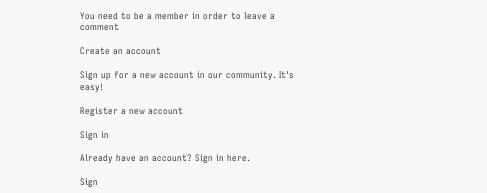You need to be a member in order to leave a comment

Create an account

Sign up for a new account in our community. It's easy!

Register a new account

Sign in

Already have an account? Sign in here.

Sign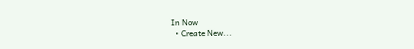In Now
  • Create New...